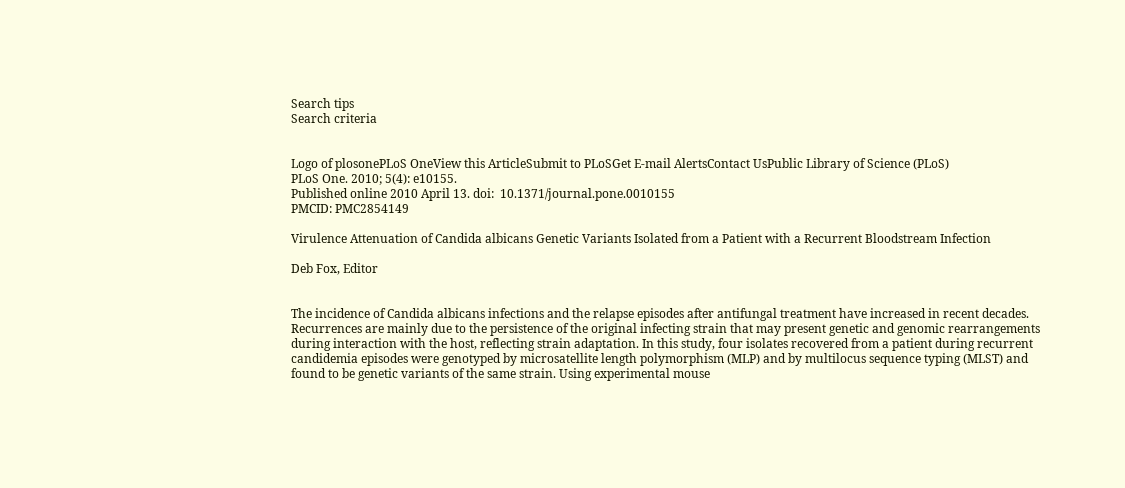Search tips
Search criteria


Logo of plosonePLoS OneView this ArticleSubmit to PLoSGet E-mail AlertsContact UsPublic Library of Science (PLoS)
PLoS One. 2010; 5(4): e10155.
Published online 2010 April 13. doi:  10.1371/journal.pone.0010155
PMCID: PMC2854149

Virulence Attenuation of Candida albicans Genetic Variants Isolated from a Patient with a Recurrent Bloodstream Infection

Deb Fox, Editor


The incidence of Candida albicans infections and the relapse episodes after antifungal treatment have increased in recent decades. Recurrences are mainly due to the persistence of the original infecting strain that may present genetic and genomic rearrangements during interaction with the host, reflecting strain adaptation. In this study, four isolates recovered from a patient during recurrent candidemia episodes were genotyped by microsatellite length polymorphism (MLP) and by multilocus sequence typing (MLST) and found to be genetic variants of the same strain. Using experimental mouse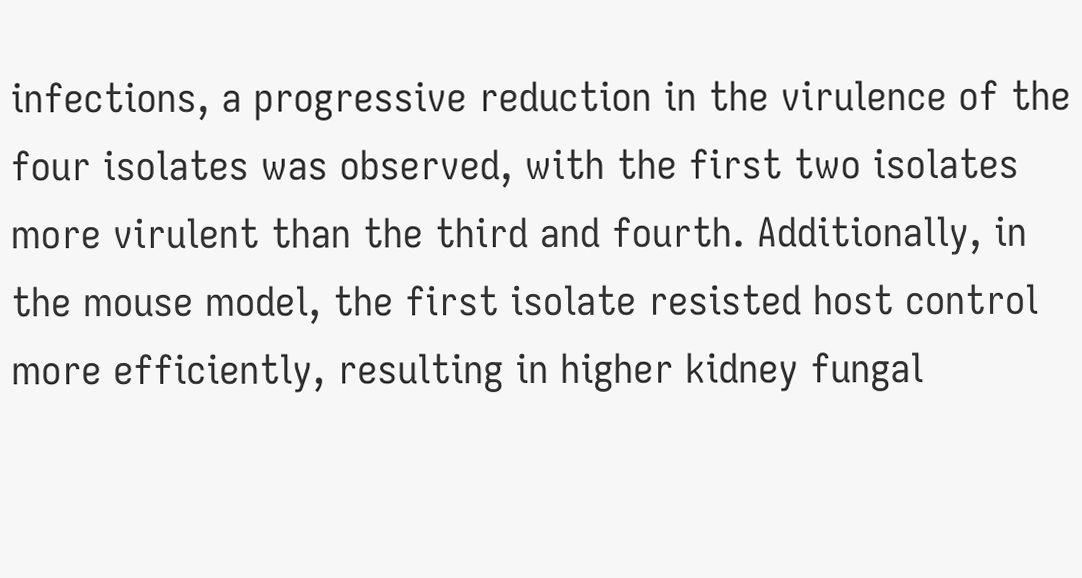infections, a progressive reduction in the virulence of the four isolates was observed, with the first two isolates more virulent than the third and fourth. Additionally, in the mouse model, the first isolate resisted host control more efficiently, resulting in higher kidney fungal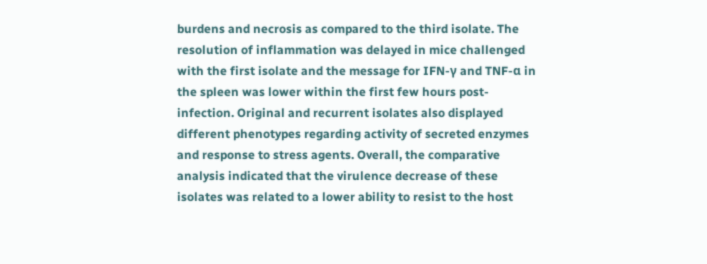burdens and necrosis as compared to the third isolate. The resolution of inflammation was delayed in mice challenged with the first isolate and the message for IFN-γ and TNF-α in the spleen was lower within the first few hours post-infection. Original and recurrent isolates also displayed different phenotypes regarding activity of secreted enzymes and response to stress agents. Overall, the comparative analysis indicated that the virulence decrease of these isolates was related to a lower ability to resist to the host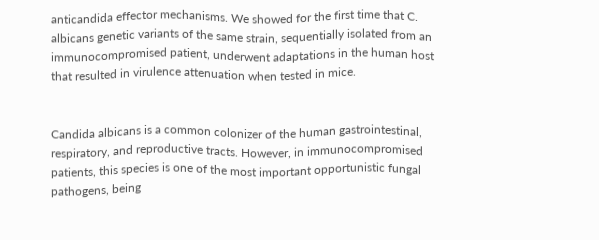anticandida effector mechanisms. We showed for the first time that C. albicans genetic variants of the same strain, sequentially isolated from an immunocompromised patient, underwent adaptations in the human host that resulted in virulence attenuation when tested in mice.


Candida albicans is a common colonizer of the human gastrointestinal, respiratory, and reproductive tracts. However, in immunocompromised patients, this species is one of the most important opportunistic fungal pathogens, being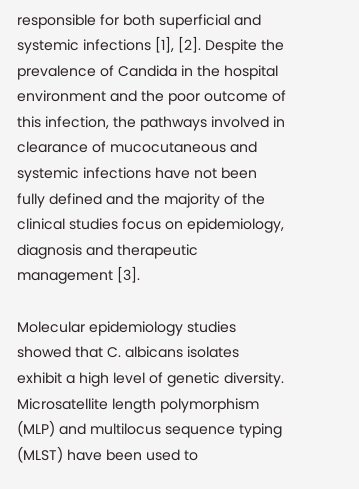responsible for both superficial and systemic infections [1], [2]. Despite the prevalence of Candida in the hospital environment and the poor outcome of this infection, the pathways involved in clearance of mucocutaneous and systemic infections have not been fully defined and the majority of the clinical studies focus on epidemiology, diagnosis and therapeutic management [3].

Molecular epidemiology studies showed that C. albicans isolates exhibit a high level of genetic diversity. Microsatellite length polymorphism (MLP) and multilocus sequence typing (MLST) have been used to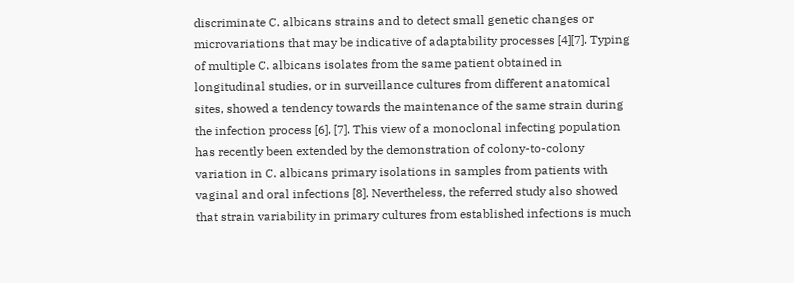discriminate C. albicans strains and to detect small genetic changes or microvariations that may be indicative of adaptability processes [4][7]. Typing of multiple C. albicans isolates from the same patient obtained in longitudinal studies, or in surveillance cultures from different anatomical sites, showed a tendency towards the maintenance of the same strain during the infection process [6], [7]. This view of a monoclonal infecting population has recently been extended by the demonstration of colony-to-colony variation in C. albicans primary isolations in samples from patients with vaginal and oral infections [8]. Nevertheless, the referred study also showed that strain variability in primary cultures from established infections is much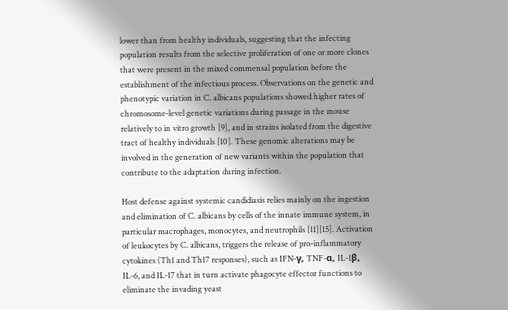lower than from healthy individuals, suggesting that the infecting population results from the selective proliferation of one or more clones that were present in the mixed commensal population before the establishment of the infectious process. Observations on the genetic and phenotypic variation in C. albicans populations showed higher rates of chromosome-level genetic variations during passage in the mouse relatively to in vitro growth [9], and in strains isolated from the digestive tract of healthy individuals [10]. These genomic alterations may be involved in the generation of new variants within the population that contribute to the adaptation during infection.

Host defense against systemic candidiasis relies mainly on the ingestion and elimination of C. albicans by cells of the innate immune system, in particular macrophages, monocytes, and neutrophils [11][15]. Activation of leukocytes by C. albicans, triggers the release of pro-inflammatory cytokines (Th1 and Th17 responses), such as IFN-γ, TNF-α, IL-1β, IL-6, and IL-17 that in turn activate phagocyte effector functions to eliminate the invading yeast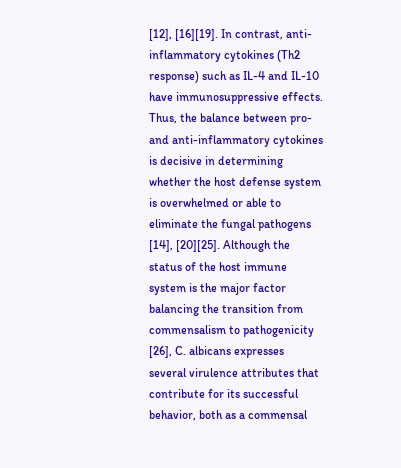[12], [16][19]. In contrast, anti-inflammatory cytokines (Th2 response) such as IL-4 and IL-10 have immunosuppressive effects. Thus, the balance between pro- and anti-inflammatory cytokines is decisive in determining whether the host defense system is overwhelmed or able to eliminate the fungal pathogens [14], [20][25]. Although the status of the host immune system is the major factor balancing the transition from commensalism to pathogenicity [26], C. albicans expresses several virulence attributes that contribute for its successful behavior, both as a commensal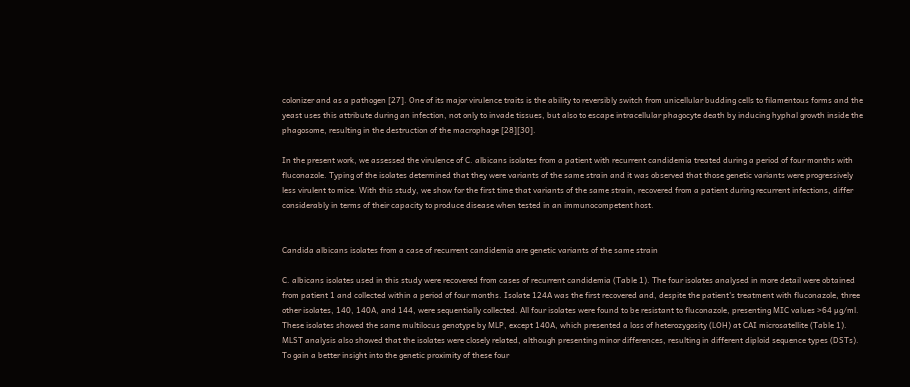colonizer and as a pathogen [27]. One of its major virulence traits is the ability to reversibly switch from unicellular budding cells to filamentous forms and the yeast uses this attribute during an infection, not only to invade tissues, but also to escape intracellular phagocyte death by inducing hyphal growth inside the phagosome, resulting in the destruction of the macrophage [28][30].

In the present work, we assessed the virulence of C. albicans isolates from a patient with recurrent candidemia treated during a period of four months with fluconazole. Typing of the isolates determined that they were variants of the same strain and it was observed that those genetic variants were progressively less virulent to mice. With this study, we show for the first time that variants of the same strain, recovered from a patient during recurrent infections, differ considerably in terms of their capacity to produce disease when tested in an immunocompetent host.


Candida albicans isolates from a case of recurrent candidemia are genetic variants of the same strain

C. albicans isolates used in this study were recovered from cases of recurrent candidemia (Table 1). The four isolates analysed in more detail were obtained from patient 1 and collected within a period of four months. Isolate 124A was the first recovered and, despite the patient's treatment with fluconazole, three other isolates, 140, 140A, and 144, were sequentially collected. All four isolates were found to be resistant to fluconazole, presenting MIC values >64 µg/ml. These isolates showed the same multilocus genotype by MLP, except 140A, which presented a loss of heterozygosity (LOH) at CAI microsatellite (Table 1). MLST analysis also showed that the isolates were closely related, although presenting minor differences, resulting in different diploid sequence types (DSTs). To gain a better insight into the genetic proximity of these four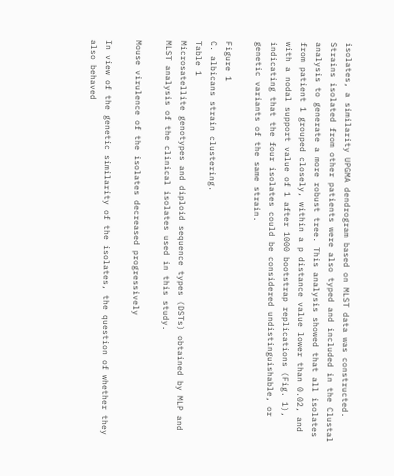isolates, a similarity UPGMA dendrogram based on MLST data was constructed. Strains isolated from other patients were also typed and included in the Clustal analysis to generate a more robust tree. This analysis showed that all isolates from patient 1 grouped closely, within a p distance value lower than 0.02, and with a nodal support value of 1 after 1000 bootstrap replications (Fig. 1), indicating that the four isolates could be considered undistinguishable, or genetic variants of the same strain.

Figure 1
C. albicans strain clustering.
Table 1
Microsatellite genotypes and diploid sequence types (DSTs) obtained by MLP and MLST analysis of the clinical isolates used in this study.

Mouse virulence of the isolates decreased progressively

In view of the genetic similarity of the isolates, the question of whether they also behaved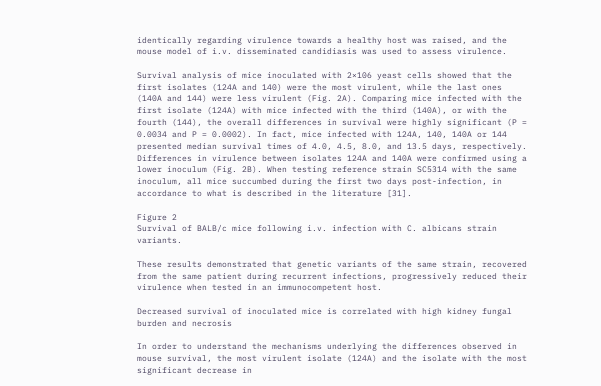identically regarding virulence towards a healthy host was raised, and the mouse model of i.v. disseminated candidiasis was used to assess virulence.

Survival analysis of mice inoculated with 2×106 yeast cells showed that the first isolates (124A and 140) were the most virulent, while the last ones (140A and 144) were less virulent (Fig. 2A). Comparing mice infected with the first isolate (124A) with mice infected with the third (140A), or with the fourth (144), the overall differences in survival were highly significant (P = 0.0034 and P = 0.0002). In fact, mice infected with 124A, 140, 140A or 144 presented median survival times of 4.0, 4.5, 8.0, and 13.5 days, respectively. Differences in virulence between isolates 124A and 140A were confirmed using a lower inoculum (Fig. 2B). When testing reference strain SC5314 with the same inoculum, all mice succumbed during the first two days post-infection, in accordance to what is described in the literature [31].

Figure 2
Survival of BALB/c mice following i.v. infection with C. albicans strain variants.

These results demonstrated that genetic variants of the same strain, recovered from the same patient during recurrent infections, progressively reduced their virulence when tested in an immunocompetent host.

Decreased survival of inoculated mice is correlated with high kidney fungal burden and necrosis

In order to understand the mechanisms underlying the differences observed in mouse survival, the most virulent isolate (124A) and the isolate with the most significant decrease in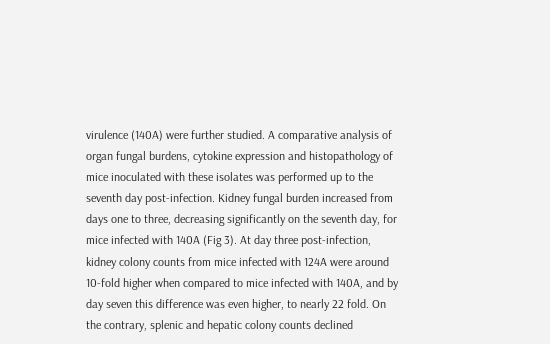virulence (140A) were further studied. A comparative analysis of organ fungal burdens, cytokine expression and histopathology of mice inoculated with these isolates was performed up to the seventh day post-infection. Kidney fungal burden increased from days one to three, decreasing significantly on the seventh day, for mice infected with 140A (Fig 3). At day three post-infection, kidney colony counts from mice infected with 124A were around 10-fold higher when compared to mice infected with 140A, and by day seven this difference was even higher, to nearly 22 fold. On the contrary, splenic and hepatic colony counts declined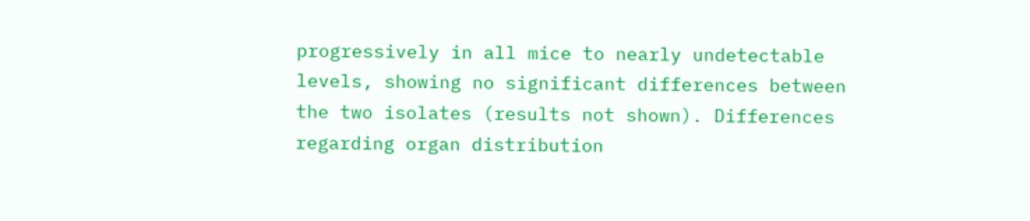progressively in all mice to nearly undetectable levels, showing no significant differences between the two isolates (results not shown). Differences regarding organ distribution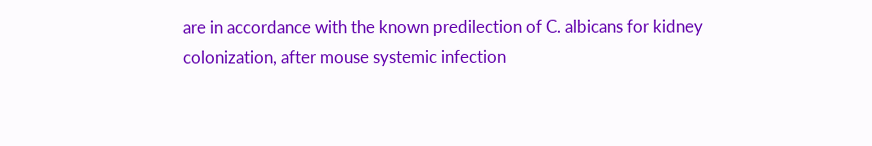are in accordance with the known predilection of C. albicans for kidney colonization, after mouse systemic infection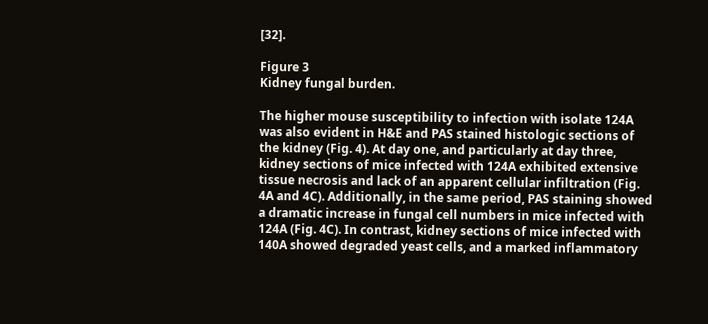[32].

Figure 3
Kidney fungal burden.

The higher mouse susceptibility to infection with isolate 124A was also evident in H&E and PAS stained histologic sections of the kidney (Fig. 4). At day one, and particularly at day three, kidney sections of mice infected with 124A exhibited extensive tissue necrosis and lack of an apparent cellular infiltration (Fig. 4A and 4C). Additionally, in the same period, PAS staining showed a dramatic increase in fungal cell numbers in mice infected with 124A (Fig. 4C). In contrast, kidney sections of mice infected with 140A showed degraded yeast cells, and a marked inflammatory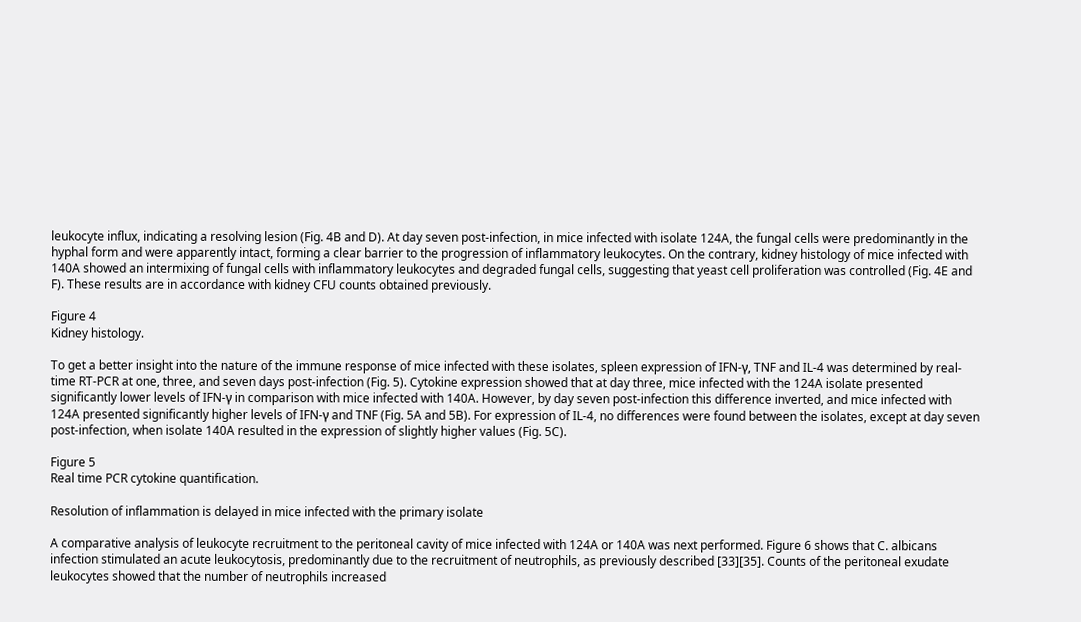leukocyte influx, indicating a resolving lesion (Fig. 4B and D). At day seven post-infection, in mice infected with isolate 124A, the fungal cells were predominantly in the hyphal form and were apparently intact, forming a clear barrier to the progression of inflammatory leukocytes. On the contrary, kidney histology of mice infected with 140A showed an intermixing of fungal cells with inflammatory leukocytes and degraded fungal cells, suggesting that yeast cell proliferation was controlled (Fig. 4E and F). These results are in accordance with kidney CFU counts obtained previously.

Figure 4
Kidney histology.

To get a better insight into the nature of the immune response of mice infected with these isolates, spleen expression of IFN-γ, TNF and IL-4 was determined by real-time RT-PCR at one, three, and seven days post-infection (Fig. 5). Cytokine expression showed that at day three, mice infected with the 124A isolate presented significantly lower levels of IFN-γ in comparison with mice infected with 140A. However, by day seven post-infection this difference inverted, and mice infected with 124A presented significantly higher levels of IFN-γ and TNF (Fig. 5A and 5B). For expression of IL-4, no differences were found between the isolates, except at day seven post-infection, when isolate 140A resulted in the expression of slightly higher values (Fig. 5C).

Figure 5
Real time PCR cytokine quantification.

Resolution of inflammation is delayed in mice infected with the primary isolate

A comparative analysis of leukocyte recruitment to the peritoneal cavity of mice infected with 124A or 140A was next performed. Figure 6 shows that C. albicans infection stimulated an acute leukocytosis, predominantly due to the recruitment of neutrophils, as previously described [33][35]. Counts of the peritoneal exudate leukocytes showed that the number of neutrophils increased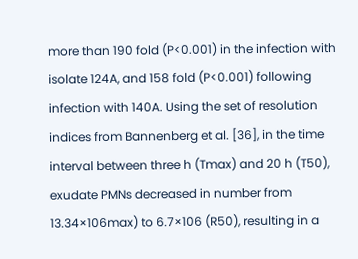more than 190 fold (P<0.001) in the infection with isolate 124A, and 158 fold (P<0.001) following infection with 140A. Using the set of resolution indices from Bannenberg et al. [36], in the time interval between three h (Tmax) and 20 h (T50), exudate PMNs decreased in number from 13.34×106max) to 6.7×106 (R50), resulting in a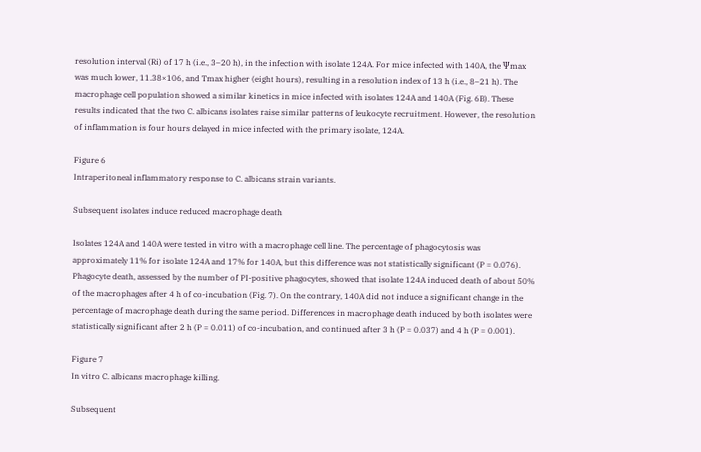resolution interval (Ri) of 17 h (i.e., 3–20 h), in the infection with isolate 124A. For mice infected with 140A, the Ψmax was much lower, 11.38×106, and Tmax higher (eight hours), resulting in a resolution index of 13 h (i.e., 8–21 h). The macrophage cell population showed a similar kinetics in mice infected with isolates 124A and 140A (Fig. 6B). These results indicated that the two C. albicans isolates raise similar patterns of leukocyte recruitment. However, the resolution of inflammation is four hours delayed in mice infected with the primary isolate, 124A.

Figure 6
Intraperitoneal inflammatory response to C. albicans strain variants.

Subsequent isolates induce reduced macrophage death

Isolates 124A and 140A were tested in vitro with a macrophage cell line. The percentage of phagocytosis was approximately 11% for isolate 124A and 17% for 140A, but this difference was not statistically significant (P = 0.076). Phagocyte death, assessed by the number of PI-positive phagocytes, showed that isolate 124A induced death of about 50% of the macrophages after 4 h of co-incubation (Fig. 7). On the contrary, 140A did not induce a significant change in the percentage of macrophage death during the same period. Differences in macrophage death induced by both isolates were statistically significant after 2 h (P = 0.011) of co-incubation, and continued after 3 h (P = 0.037) and 4 h (P = 0.001).

Figure 7
In vitro C. albicans macrophage killing.

Subsequent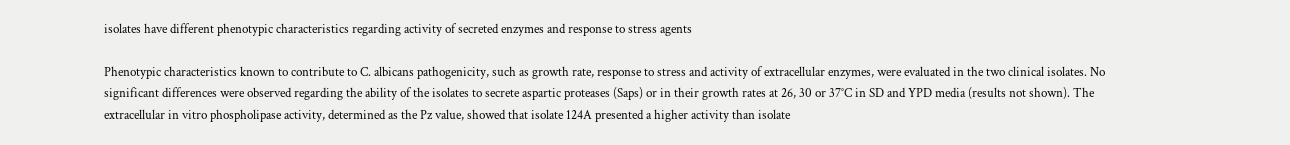isolates have different phenotypic characteristics regarding activity of secreted enzymes and response to stress agents

Phenotypic characteristics known to contribute to C. albicans pathogenicity, such as growth rate, response to stress and activity of extracellular enzymes, were evaluated in the two clinical isolates. No significant differences were observed regarding the ability of the isolates to secrete aspartic proteases (Saps) or in their growth rates at 26, 30 or 37°C in SD and YPD media (results not shown). The extracellular in vitro phospholipase activity, determined as the Pz value, showed that isolate 124A presented a higher activity than isolate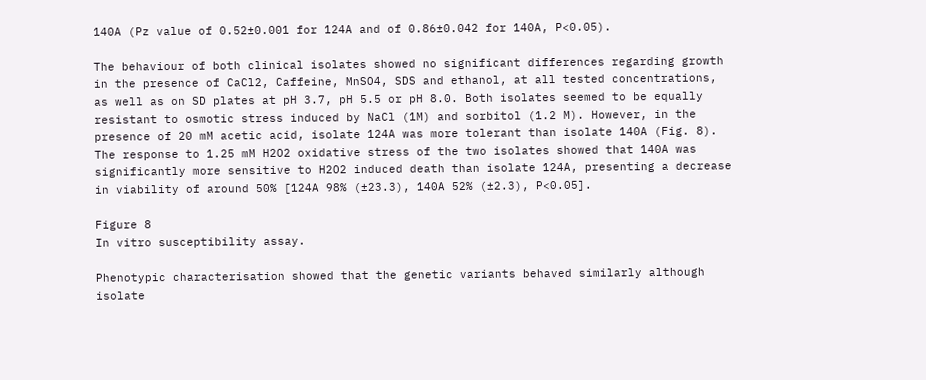140A (Pz value of 0.52±0.001 for 124A and of 0.86±0.042 for 140A, P<0.05).

The behaviour of both clinical isolates showed no significant differences regarding growth in the presence of CaCl2, Caffeine, MnSO4, SDS and ethanol, at all tested concentrations, as well as on SD plates at pH 3.7, pH 5.5 or pH 8.0. Both isolates seemed to be equally resistant to osmotic stress induced by NaCl (1M) and sorbitol (1.2 M). However, in the presence of 20 mM acetic acid, isolate 124A was more tolerant than isolate 140A (Fig. 8). The response to 1.25 mM H2O2 oxidative stress of the two isolates showed that 140A was significantly more sensitive to H2O2 induced death than isolate 124A, presenting a decrease in viability of around 50% [124A 98% (±23.3), 140A 52% (±2.3), P<0.05].

Figure 8
In vitro susceptibility assay.

Phenotypic characterisation showed that the genetic variants behaved similarly although isolate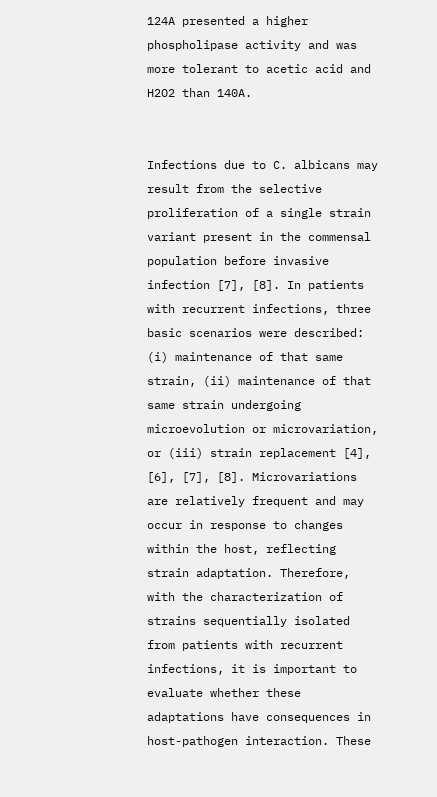124A presented a higher phospholipase activity and was more tolerant to acetic acid and H2O2 than 140A.


Infections due to C. albicans may result from the selective proliferation of a single strain variant present in the commensal population before invasive infection [7], [8]. In patients with recurrent infections, three basic scenarios were described: (i) maintenance of that same strain, (ii) maintenance of that same strain undergoing microevolution or microvariation, or (iii) strain replacement [4], [6], [7], [8]. Microvariations are relatively frequent and may occur in response to changes within the host, reflecting strain adaptation. Therefore, with the characterization of strains sequentially isolated from patients with recurrent infections, it is important to evaluate whether these adaptations have consequences in host-pathogen interaction. These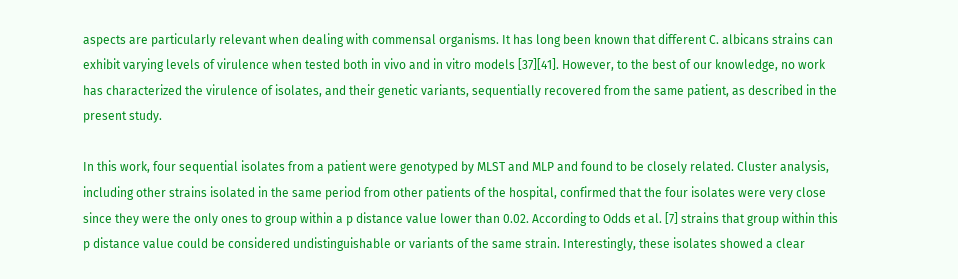aspects are particularly relevant when dealing with commensal organisms. It has long been known that different C. albicans strains can exhibit varying levels of virulence when tested both in vivo and in vitro models [37][41]. However, to the best of our knowledge, no work has characterized the virulence of isolates, and their genetic variants, sequentially recovered from the same patient, as described in the present study.

In this work, four sequential isolates from a patient were genotyped by MLST and MLP and found to be closely related. Cluster analysis, including other strains isolated in the same period from other patients of the hospital, confirmed that the four isolates were very close since they were the only ones to group within a p distance value lower than 0.02. According to Odds et al. [7] strains that group within this p distance value could be considered undistinguishable or variants of the same strain. Interestingly, these isolates showed a clear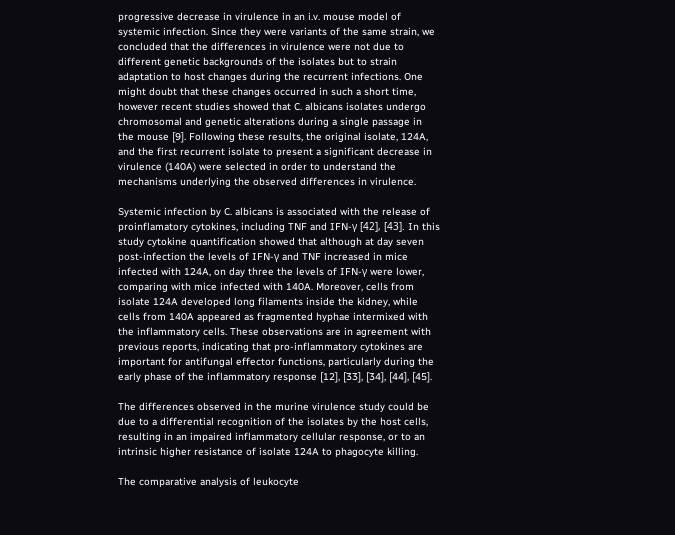progressive decrease in virulence in an i.v. mouse model of systemic infection. Since they were variants of the same strain, we concluded that the differences in virulence were not due to different genetic backgrounds of the isolates but to strain adaptation to host changes during the recurrent infections. One might doubt that these changes occurred in such a short time, however recent studies showed that C. albicans isolates undergo chromosomal and genetic alterations during a single passage in the mouse [9]. Following these results, the original isolate, 124A, and the first recurrent isolate to present a significant decrease in virulence (140A) were selected in order to understand the mechanisms underlying the observed differences in virulence.

Systemic infection by C. albicans is associated with the release of proinflamatory cytokines, including TNF and IFN-γ [42], [43]. In this study cytokine quantification showed that although at day seven post-infection the levels of IFN-γ and TNF increased in mice infected with 124A, on day three the levels of IFN-γ were lower, comparing with mice infected with 140A. Moreover, cells from isolate 124A developed long filaments inside the kidney, while cells from 140A appeared as fragmented hyphae intermixed with the inflammatory cells. These observations are in agreement with previous reports, indicating that pro-inflammatory cytokines are important for antifungal effector functions, particularly during the early phase of the inflammatory response [12], [33], [34], [44], [45].

The differences observed in the murine virulence study could be due to a differential recognition of the isolates by the host cells, resulting in an impaired inflammatory cellular response, or to an intrinsic higher resistance of isolate 124A to phagocyte killing.

The comparative analysis of leukocyte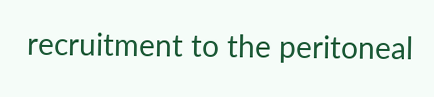recruitment to the peritoneal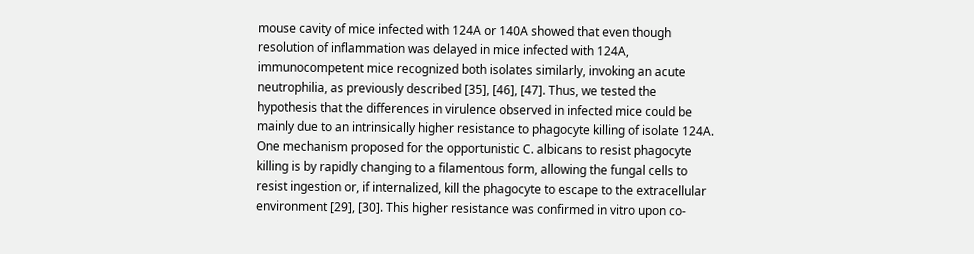mouse cavity of mice infected with 124A or 140A showed that even though resolution of inflammation was delayed in mice infected with 124A, immunocompetent mice recognized both isolates similarly, invoking an acute neutrophilia, as previously described [35], [46], [47]. Thus, we tested the hypothesis that the differences in virulence observed in infected mice could be mainly due to an intrinsically higher resistance to phagocyte killing of isolate 124A. One mechanism proposed for the opportunistic C. albicans to resist phagocyte killing is by rapidly changing to a filamentous form, allowing the fungal cells to resist ingestion or, if internalized, kill the phagocyte to escape to the extracellular environment [29], [30]. This higher resistance was confirmed in vitro upon co-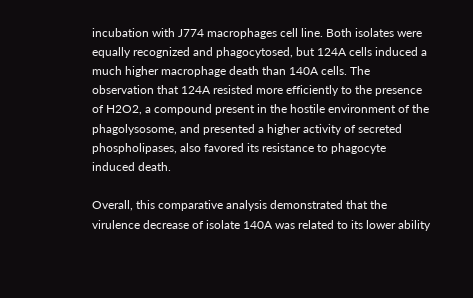incubation with J774 macrophages cell line. Both isolates were equally recognized and phagocytosed, but 124A cells induced a much higher macrophage death than 140A cells. The observation that 124A resisted more efficiently to the presence of H2O2, a compound present in the hostile environment of the phagolysosome, and presented a higher activity of secreted phospholipases, also favored its resistance to phagocyte induced death.

Overall, this comparative analysis demonstrated that the virulence decrease of isolate 140A was related to its lower ability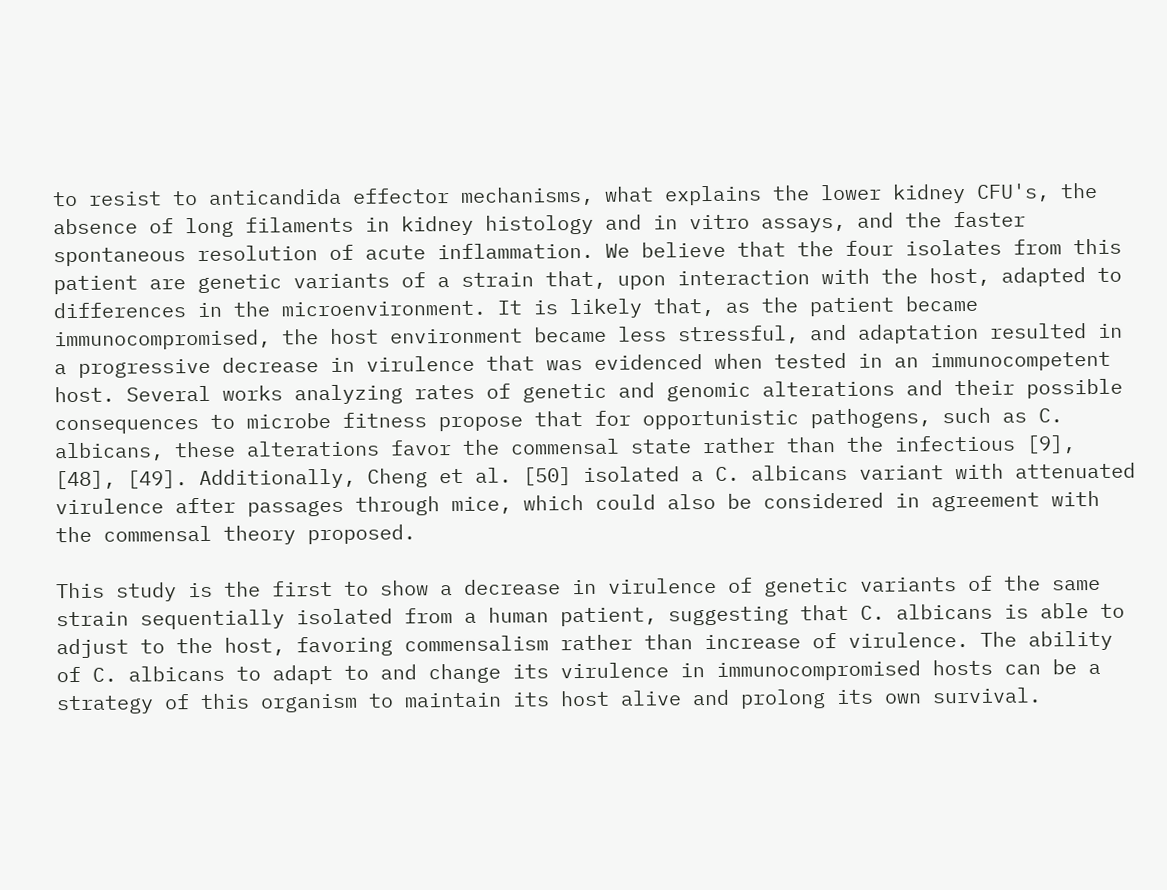to resist to anticandida effector mechanisms, what explains the lower kidney CFU's, the absence of long filaments in kidney histology and in vitro assays, and the faster spontaneous resolution of acute inflammation. We believe that the four isolates from this patient are genetic variants of a strain that, upon interaction with the host, adapted to differences in the microenvironment. It is likely that, as the patient became immunocompromised, the host environment became less stressful, and adaptation resulted in a progressive decrease in virulence that was evidenced when tested in an immunocompetent host. Several works analyzing rates of genetic and genomic alterations and their possible consequences to microbe fitness propose that for opportunistic pathogens, such as C. albicans, these alterations favor the commensal state rather than the infectious [9], [48], [49]. Additionally, Cheng et al. [50] isolated a C. albicans variant with attenuated virulence after passages through mice, which could also be considered in agreement with the commensal theory proposed.

This study is the first to show a decrease in virulence of genetic variants of the same strain sequentially isolated from a human patient, suggesting that C. albicans is able to adjust to the host, favoring commensalism rather than increase of virulence. The ability of C. albicans to adapt to and change its virulence in immunocompromised hosts can be a strategy of this organism to maintain its host alive and prolong its own survival.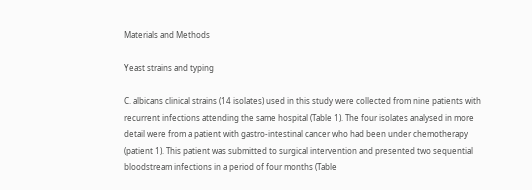Materials and Methods

Yeast strains and typing

C. albicans clinical strains (14 isolates) used in this study were collected from nine patients with recurrent infections attending the same hospital (Table 1). The four isolates analysed in more detail were from a patient with gastro-intestinal cancer who had been under chemotherapy (patient 1). This patient was submitted to surgical intervention and presented two sequential bloodstream infections in a period of four months (Table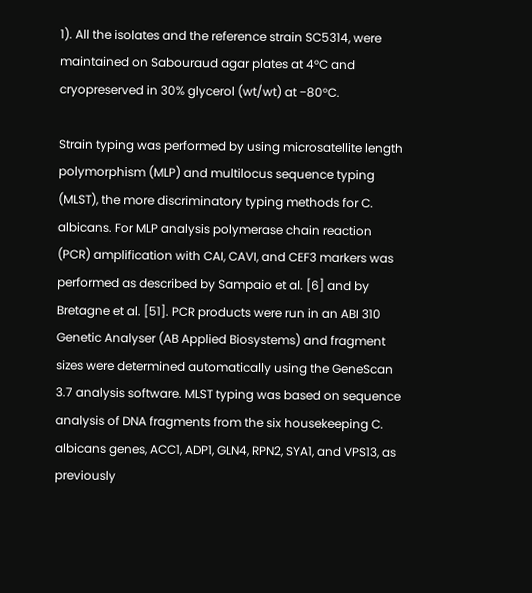1). All the isolates and the reference strain SC5314, were maintained on Sabouraud agar plates at 4°C and cryopreserved in 30% glycerol (wt/wt) at −80°C.

Strain typing was performed by using microsatellite length polymorphism (MLP) and multilocus sequence typing (MLST), the more discriminatory typing methods for C. albicans. For MLP analysis polymerase chain reaction (PCR) amplification with CAI, CAVI, and CEF3 markers was performed as described by Sampaio et al. [6] and by Bretagne et al. [51]. PCR products were run in an ABI 310 Genetic Analyser (AB Applied Biosystems) and fragment sizes were determined automatically using the GeneScan 3.7 analysis software. MLST typing was based on sequence analysis of DNA fragments from the six housekeeping C. albicans genes, ACC1, ADP1, GLN4, RPN2, SYA1, and VPS13, as previously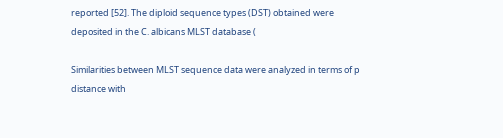reported [52]. The diploid sequence types (DST) obtained were deposited in the C. albicans MLST database (

Similarities between MLST sequence data were analyzed in terms of p distance with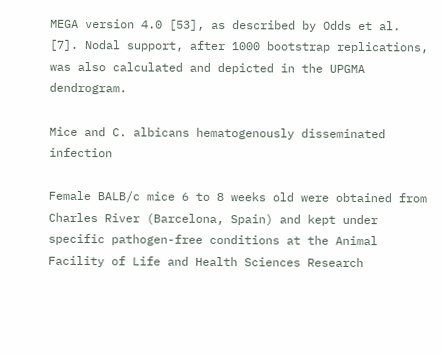MEGA version 4.0 [53], as described by Odds et al. [7]. Nodal support, after 1000 bootstrap replications, was also calculated and depicted in the UPGMA dendrogram.

Mice and C. albicans hematogenously disseminated infection

Female BALB/c mice 6 to 8 weeks old were obtained from Charles River (Barcelona, Spain) and kept under specific pathogen-free conditions at the Animal Facility of Life and Health Sciences Research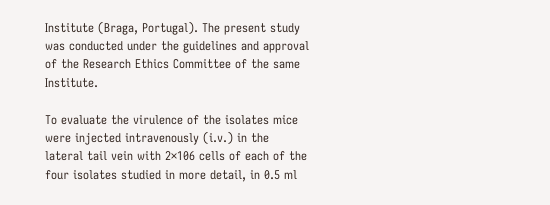Institute (Braga, Portugal). The present study was conducted under the guidelines and approval of the Research Ethics Committee of the same Institute.

To evaluate the virulence of the isolates mice were injected intravenously (i.v.) in the lateral tail vein with 2×106 cells of each of the four isolates studied in more detail, in 0.5 ml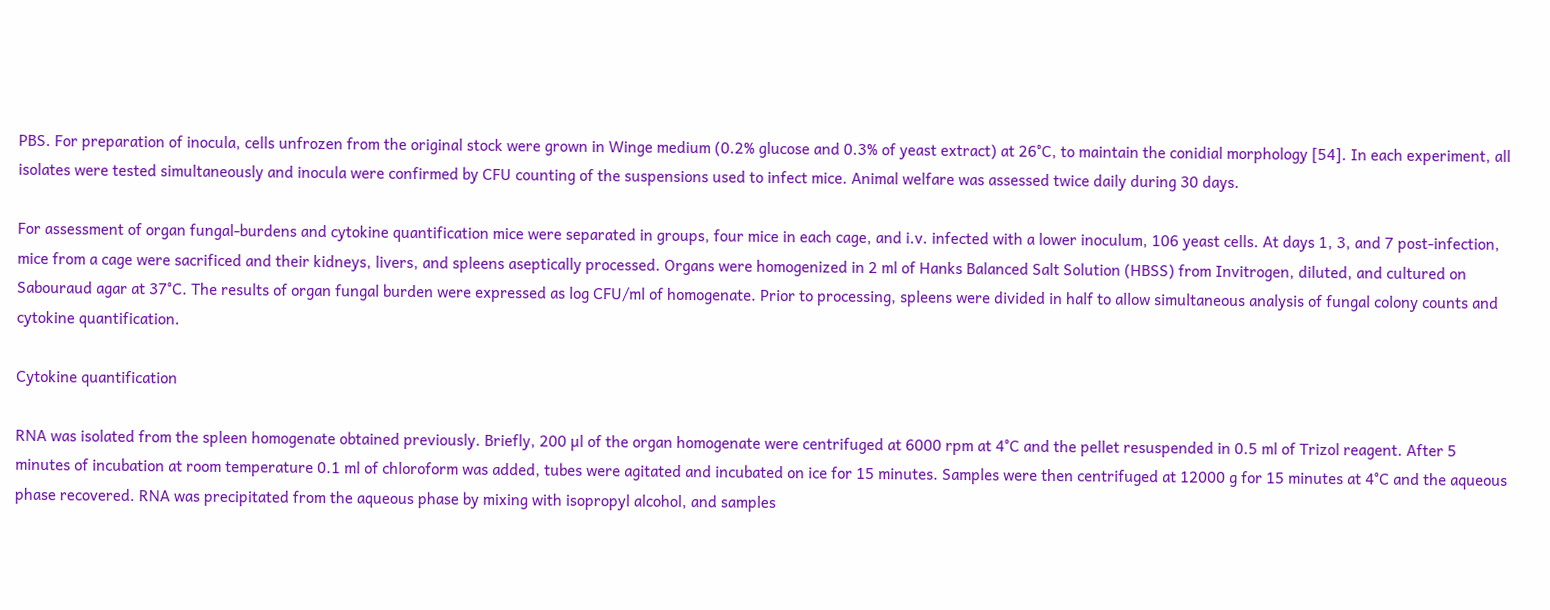PBS. For preparation of inocula, cells unfrozen from the original stock were grown in Winge medium (0.2% glucose and 0.3% of yeast extract) at 26°C, to maintain the conidial morphology [54]. In each experiment, all isolates were tested simultaneously and inocula were confirmed by CFU counting of the suspensions used to infect mice. Animal welfare was assessed twice daily during 30 days.

For assessment of organ fungal-burdens and cytokine quantification mice were separated in groups, four mice in each cage, and i.v. infected with a lower inoculum, 106 yeast cells. At days 1, 3, and 7 post-infection, mice from a cage were sacrificed and their kidneys, livers, and spleens aseptically processed. Organs were homogenized in 2 ml of Hanks Balanced Salt Solution (HBSS) from Invitrogen, diluted, and cultured on Sabouraud agar at 37°C. The results of organ fungal burden were expressed as log CFU/ml of homogenate. Prior to processing, spleens were divided in half to allow simultaneous analysis of fungal colony counts and cytokine quantification.

Cytokine quantification

RNA was isolated from the spleen homogenate obtained previously. Briefly, 200 µl of the organ homogenate were centrifuged at 6000 rpm at 4°C and the pellet resuspended in 0.5 ml of Trizol reagent. After 5 minutes of incubation at room temperature 0.1 ml of chloroform was added, tubes were agitated and incubated on ice for 15 minutes. Samples were then centrifuged at 12000 g for 15 minutes at 4°C and the aqueous phase recovered. RNA was precipitated from the aqueous phase by mixing with isopropyl alcohol, and samples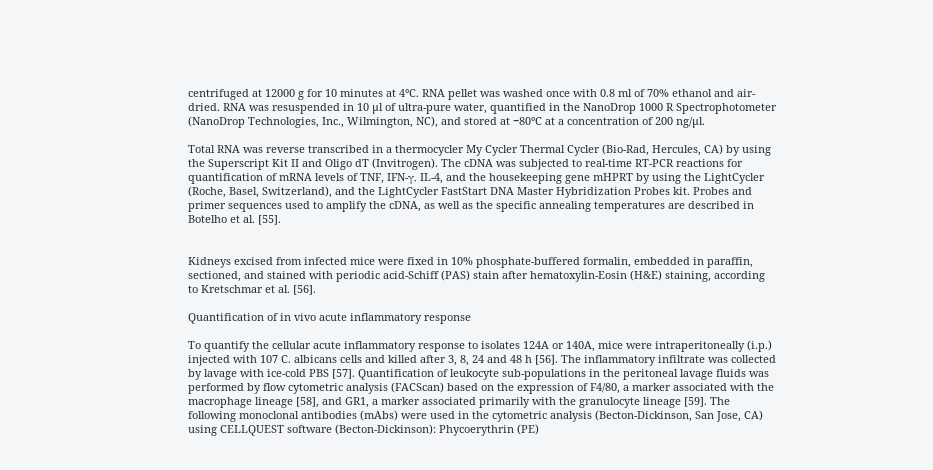centrifuged at 12000 g for 10 minutes at 4°C. RNA pellet was washed once with 0.8 ml of 70% ethanol and air-dried. RNA was resuspended in 10 µl of ultra-pure water, quantified in the NanoDrop 1000 R Spectrophotometer (NanoDrop Technologies, Inc., Wilmington, NC), and stored at −80°C at a concentration of 200 ng/µl.

Total RNA was reverse transcribed in a thermocycler My Cycler Thermal Cycler (Bio-Rad, Hercules, CA) by using the Superscript Kit II and Oligo dT (Invitrogen). The cDNA was subjected to real-time RT-PCR reactions for quantification of mRNA levels of TNF, IFN-γ, IL-4, and the housekeeping gene mHPRT by using the LightCycler (Roche, Basel, Switzerland), and the LightCycler FastStart DNA Master Hybridization Probes kit. Probes and primer sequences used to amplify the cDNA, as well as the specific annealing temperatures are described in Botelho et al. [55].


Kidneys excised from infected mice were fixed in 10% phosphate-buffered formalin, embedded in paraffin, sectioned, and stained with periodic acid-Schiff (PAS) stain after hematoxylin-Eosin (H&E) staining, according to Kretschmar et al. [56].

Quantification of in vivo acute inflammatory response

To quantify the cellular acute inflammatory response to isolates 124A or 140A, mice were intraperitoneally (i.p.) injected with 107 C. albicans cells and killed after 3, 8, 24 and 48 h [56]. The inflammatory infiltrate was collected by lavage with ice-cold PBS [57]. Quantification of leukocyte sub-populations in the peritoneal lavage fluids was performed by flow cytometric analysis (FACScan) based on the expression of F4/80, a marker associated with the macrophage lineage [58], and GR1, a marker associated primarily with the granulocyte lineage [59]. The following monoclonal antibodies (mAbs) were used in the cytometric analysis (Becton-Dickinson, San Jose, CA) using CELLQUEST software (Becton-Dickinson): Phycoerythrin (PE)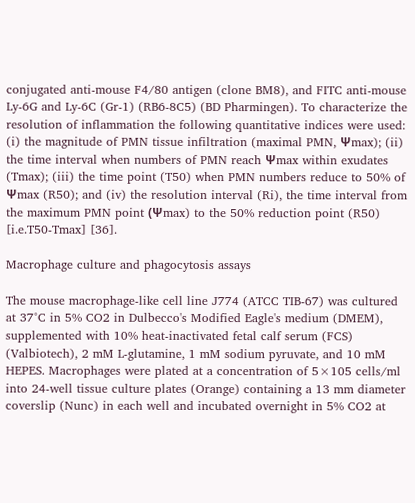conjugated anti-mouse F4/80 antigen (clone BM8), and FITC anti-mouse Ly-6G and Ly-6C (Gr-1) (RB6-8C5) (BD Pharmingen). To characterize the resolution of inflammation the following quantitative indices were used: (i) the magnitude of PMN tissue infiltration (maximal PMN, Ψmax); (ii) the time interval when numbers of PMN reach Ψmax within exudates (Tmax); (iii) the time point (T50) when PMN numbers reduce to 50% of Ψmax (R50); and (iv) the resolution interval (Ri), the time interval from the maximum PMN point (Ψmax) to the 50% reduction point (R50) [i.e.T50-Tmax] [36].

Macrophage culture and phagocytosis assays

The mouse macrophage-like cell line J774 (ATCC TIB-67) was cultured at 37°C in 5% CO2 in Dulbecco's Modified Eagle's medium (DMEM), supplemented with 10% heat-inactivated fetal calf serum (FCS) (Valbiotech), 2 mM L-glutamine, 1 mM sodium pyruvate, and 10 mM HEPES. Macrophages were plated at a concentration of 5×105 cells/ml into 24-well tissue culture plates (Orange) containing a 13 mm diameter coverslip (Nunc) in each well and incubated overnight in 5% CO2 at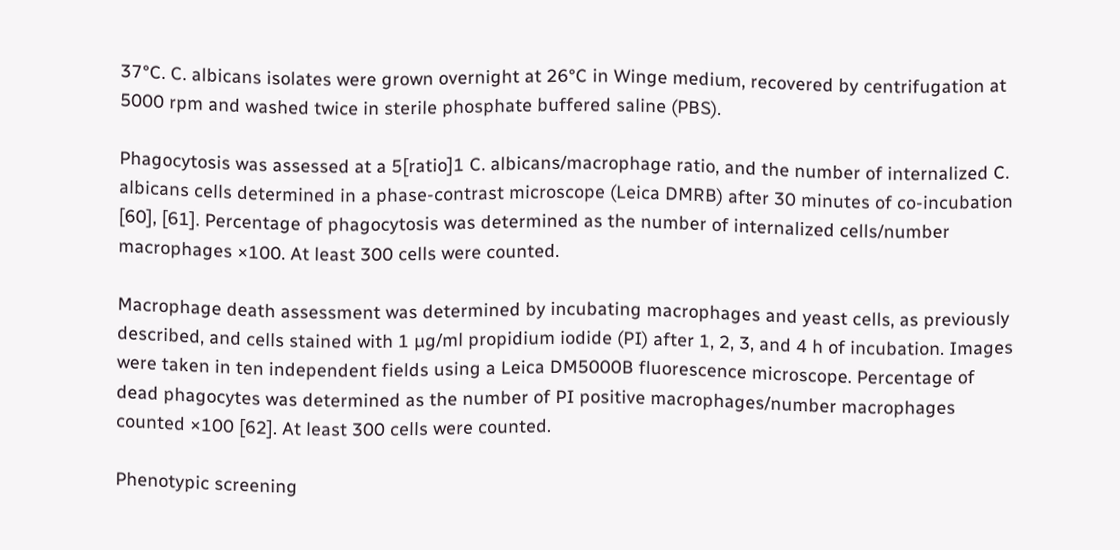37°C. C. albicans isolates were grown overnight at 26°C in Winge medium, recovered by centrifugation at 5000 rpm and washed twice in sterile phosphate buffered saline (PBS).

Phagocytosis was assessed at a 5[ratio]1 C. albicans/macrophage ratio, and the number of internalized C. albicans cells determined in a phase-contrast microscope (Leica DMRB) after 30 minutes of co-incubation [60], [61]. Percentage of phagocytosis was determined as the number of internalized cells/number macrophages ×100. At least 300 cells were counted.

Macrophage death assessment was determined by incubating macrophages and yeast cells, as previously described, and cells stained with 1 µg/ml propidium iodide (PI) after 1, 2, 3, and 4 h of incubation. Images were taken in ten independent fields using a Leica DM5000B fluorescence microscope. Percentage of dead phagocytes was determined as the number of PI positive macrophages/number macrophages counted ×100 [62]. At least 300 cells were counted.

Phenotypic screening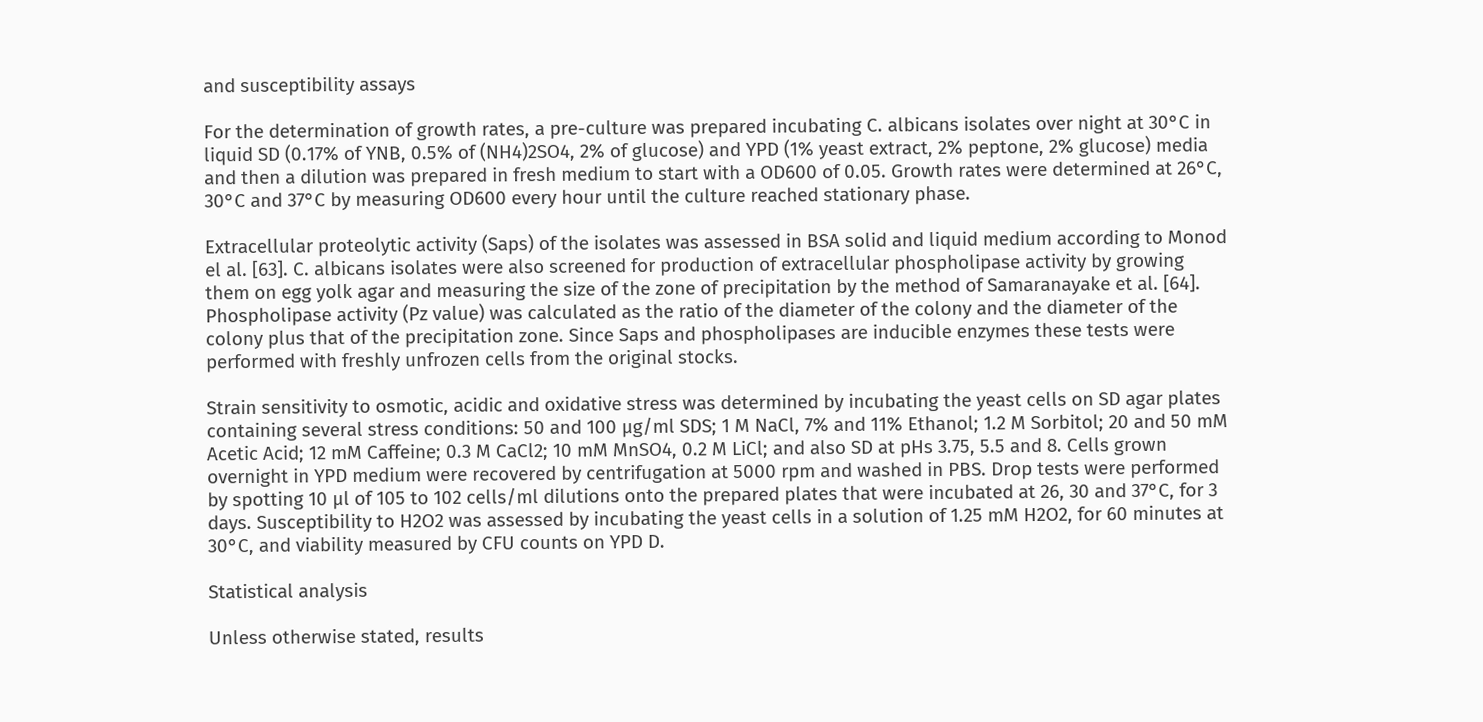and susceptibility assays

For the determination of growth rates, a pre-culture was prepared incubating C. albicans isolates over night at 30°C in liquid SD (0.17% of YNB, 0.5% of (NH4)2SO4, 2% of glucose) and YPD (1% yeast extract, 2% peptone, 2% glucose) media and then a dilution was prepared in fresh medium to start with a OD600 of 0.05. Growth rates were determined at 26°C, 30°C and 37°C by measuring OD600 every hour until the culture reached stationary phase.

Extracellular proteolytic activity (Saps) of the isolates was assessed in BSA solid and liquid medium according to Monod el al. [63]. C. albicans isolates were also screened for production of extracellular phospholipase activity by growing them on egg yolk agar and measuring the size of the zone of precipitation by the method of Samaranayake et al. [64]. Phospholipase activity (Pz value) was calculated as the ratio of the diameter of the colony and the diameter of the colony plus that of the precipitation zone. Since Saps and phospholipases are inducible enzymes these tests were performed with freshly unfrozen cells from the original stocks.

Strain sensitivity to osmotic, acidic and oxidative stress was determined by incubating the yeast cells on SD agar plates containing several stress conditions: 50 and 100 µg/ml SDS; 1 M NaCl, 7% and 11% Ethanol; 1.2 M Sorbitol; 20 and 50 mM Acetic Acid; 12 mM Caffeine; 0.3 M CaCl2; 10 mM MnSO4, 0.2 M LiCl; and also SD at pHs 3.75, 5.5 and 8. Cells grown overnight in YPD medium were recovered by centrifugation at 5000 rpm and washed in PBS. Drop tests were performed by spotting 10 µl of 105 to 102 cells/ml dilutions onto the prepared plates that were incubated at 26, 30 and 37°C, for 3 days. Susceptibility to H2O2 was assessed by incubating the yeast cells in a solution of 1.25 mM H2O2, for 60 minutes at 30°C, and viability measured by CFU counts on YPD D.

Statistical analysis

Unless otherwise stated, results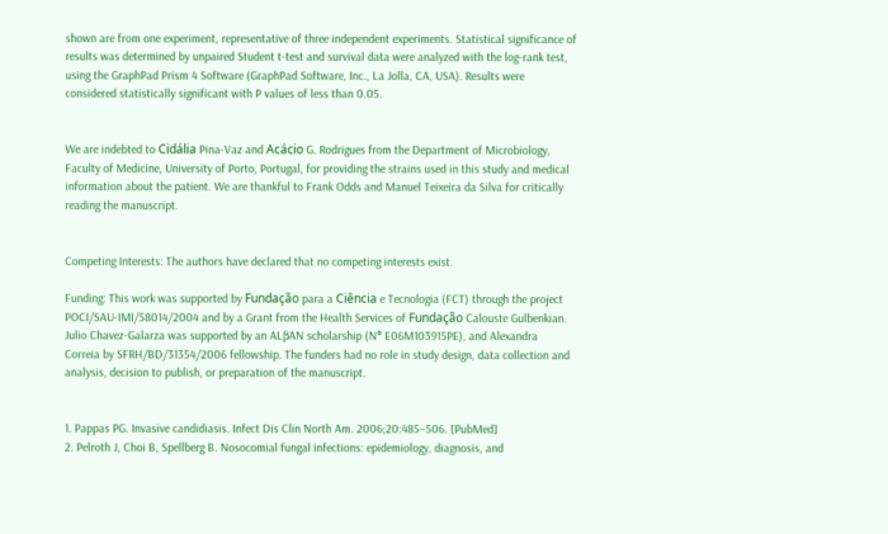shown are from one experiment, representative of three independent experiments. Statistical significance of results was determined by unpaired Student t-test and survival data were analyzed with the log-rank test, using the GraphPad Prism 4 Software (GraphPad Software, Inc., La Jolla, CA, USA). Results were considered statistically significant with P values of less than 0.05.


We are indebted to Cidália Pina-Vaz and Acácio G. Rodrigues from the Department of Microbiology, Faculty of Medicine, University of Porto, Portugal, for providing the strains used in this study and medical information about the patient. We are thankful to Frank Odds and Manuel Teixeira da Silva for critically reading the manuscript.


Competing Interests: The authors have declared that no competing interests exist.

Funding: This work was supported by Fundação para a Ciência e Tecnologia (FCT) through the project POCI/SAU-IMI/58014/2004 and by a Grant from the Health Services of Fundação Calouste Gulbenkian. Julio Chavez-Galarza was supported by an ALβAN scholarship (N° E06M103915PE), and Alexandra Correia by SFRH/BD/31354/2006 fellowship. The funders had no role in study design, data collection and analysis, decision to publish, or preparation of the manuscript.


1. Pappas PG. Invasive candidiasis. Infect Dis Clin North Am. 2006;20:485–506. [PubMed]
2. Pelroth J, Choi B, Spellberg B. Nosocomial fungal infections: epidemiology, diagnosis, and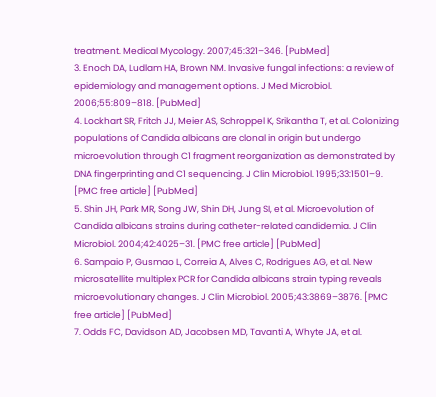treatment. Medical Mycology. 2007;45:321–346. [PubMed]
3. Enoch DA, Ludlam HA, Brown NM. Invasive fungal infections: a review of epidemiology and management options. J Med Microbiol. 2006;55:809–818. [PubMed]
4. Lockhart SR, Fritch JJ, Meier AS, Schroppel K, Srikantha T, et al. Colonizing populations of Candida albicans are clonal in origin but undergo microevolution through C1 fragment reorganization as demonstrated by DNA fingerprinting and C1 sequencing. J Clin Microbiol. 1995;33:1501–9. [PMC free article] [PubMed]
5. Shin JH, Park MR, Song JW, Shin DH, Jung SI, et al. Microevolution of Candida albicans strains during catheter-related candidemia. J Clin Microbiol. 2004;42:4025–31. [PMC free article] [PubMed]
6. Sampaio P, Gusmao L, Correia A, Alves C, Rodrigues AG, et al. New microsatellite multiplex PCR for Candida albicans strain typing reveals microevolutionary changes. J Clin Microbiol. 2005;43:3869–3876. [PMC free article] [PubMed]
7. Odds FC, Davidson AD, Jacobsen MD, Tavanti A, Whyte JA, et al.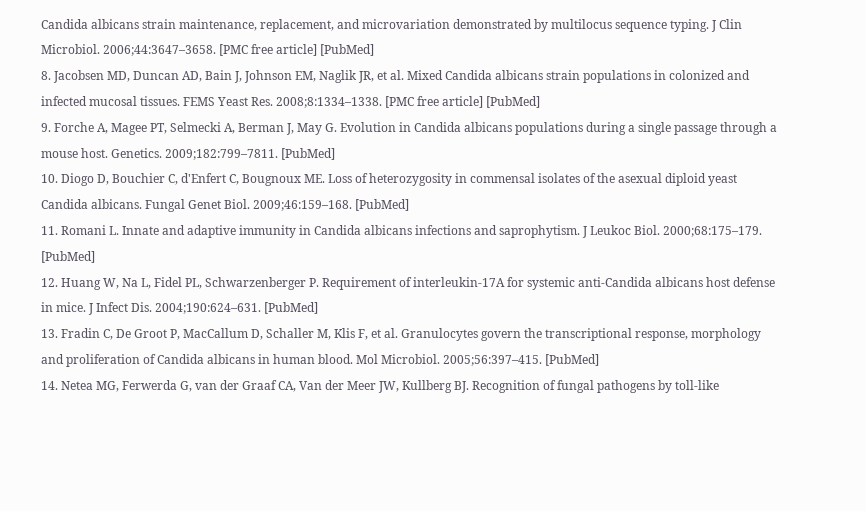Candida albicans strain maintenance, replacement, and microvariation demonstrated by multilocus sequence typing. J Clin Microbiol. 2006;44:3647–3658. [PMC free article] [PubMed]
8. Jacobsen MD, Duncan AD, Bain J, Johnson EM, Naglik JR, et al. Mixed Candida albicans strain populations in colonized and infected mucosal tissues. FEMS Yeast Res. 2008;8:1334–1338. [PMC free article] [PubMed]
9. Forche A, Magee PT, Selmecki A, Berman J, May G. Evolution in Candida albicans populations during a single passage through a mouse host. Genetics. 2009;182:799–7811. [PubMed]
10. Diogo D, Bouchier C, d'Enfert C, Bougnoux ME. Loss of heterozygosity in commensal isolates of the asexual diploid yeast Candida albicans. Fungal Genet Biol. 2009;46:159–168. [PubMed]
11. Romani L. Innate and adaptive immunity in Candida albicans infections and saprophytism. J Leukoc Biol. 2000;68:175–179. [PubMed]
12. Huang W, Na L, Fidel PL, Schwarzenberger P. Requirement of interleukin-17A for systemic anti-Candida albicans host defense in mice. J Infect Dis. 2004;190:624–631. [PubMed]
13. Fradin C, De Groot P, MacCallum D, Schaller M, Klis F, et al. Granulocytes govern the transcriptional response, morphology and proliferation of Candida albicans in human blood. Mol Microbiol. 2005;56:397–415. [PubMed]
14. Netea MG, Ferwerda G, van der Graaf CA, Van der Meer JW, Kullberg BJ. Recognition of fungal pathogens by toll-like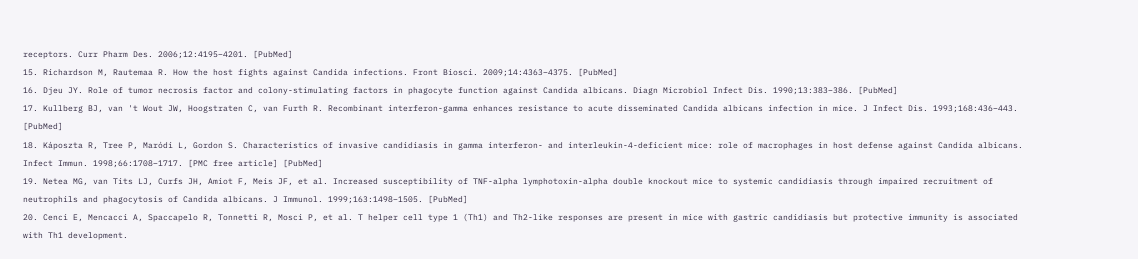receptors. Curr Pharm Des. 2006;12:4195–4201. [PubMed]
15. Richardson M, Rautemaa R. How the host fights against Candida infections. Front Biosci. 2009;14:4363–4375. [PubMed]
16. Djeu JY. Role of tumor necrosis factor and colony-stimulating factors in phagocyte function against Candida albicans. Diagn Microbiol Infect Dis. 1990;13:383–386. [PubMed]
17. Kullberg BJ, van 't Wout JW, Hoogstraten C, van Furth R. Recombinant interferon-gamma enhances resistance to acute disseminated Candida albicans infection in mice. J Infect Dis. 1993;168:436–443. [PubMed]
18. Káposzta R, Tree P, Maródi L, Gordon S. Characteristics of invasive candidiasis in gamma interferon- and interleukin-4-deficient mice: role of macrophages in host defense against Candida albicans. Infect Immun. 1998;66:1708–1717. [PMC free article] [PubMed]
19. Netea MG, van Tits LJ, Curfs JH, Amiot F, Meis JF, et al. Increased susceptibility of TNF-alpha lymphotoxin-alpha double knockout mice to systemic candidiasis through impaired recruitment of neutrophils and phagocytosis of Candida albicans. J Immunol. 1999;163:1498–1505. [PubMed]
20. Cenci E, Mencacci A, Spaccapelo R, Tonnetti R, Mosci P, et al. T helper cell type 1 (Th1) and Th2-like responses are present in mice with gastric candidiasis but protective immunity is associated with Th1 development.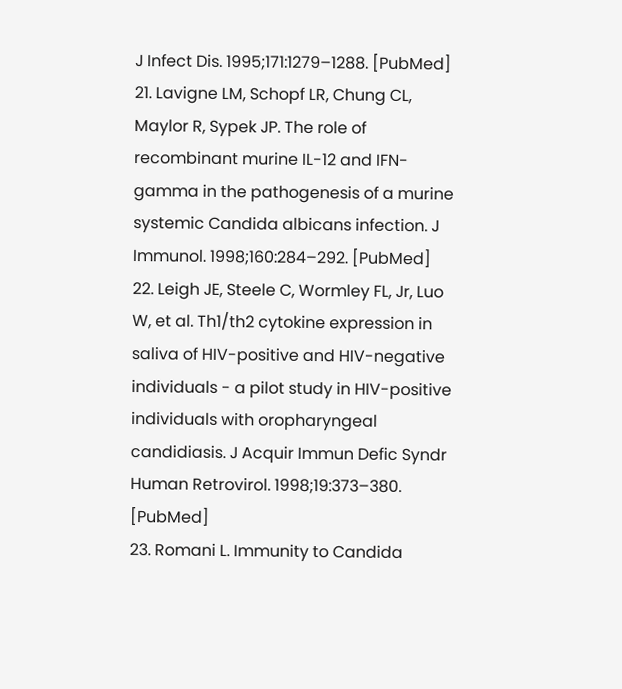J Infect Dis. 1995;171:1279–1288. [PubMed]
21. Lavigne LM, Schopf LR, Chung CL, Maylor R, Sypek JP. The role of recombinant murine IL-12 and IFN-gamma in the pathogenesis of a murine systemic Candida albicans infection. J Immunol. 1998;160:284–292. [PubMed]
22. Leigh JE, Steele C, Wormley FL, Jr, Luo W, et al. Th1/th2 cytokine expression in saliva of HIV-positive and HIV-negative individuals - a pilot study in HIV-positive individuals with oropharyngeal candidiasis. J Acquir Immun Defic Syndr Human Retrovirol. 1998;19:373–380. [PubMed]
23. Romani L. Immunity to Candida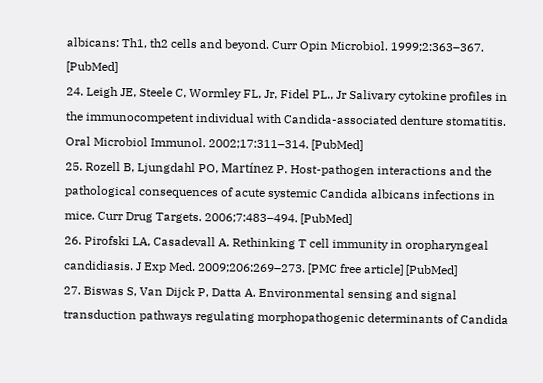albicans: Th1, th2 cells and beyond. Curr Opin Microbiol. 1999;2:363–367. [PubMed]
24. Leigh JE, Steele C, Wormley FL, Jr, Fidel PL., Jr Salivary cytokine profiles in the immunocompetent individual with Candida-associated denture stomatitis. Oral Microbiol Immunol. 2002;17:311–314. [PubMed]
25. Rozell B, Ljungdahl PO, Martínez P. Host-pathogen interactions and the pathological consequences of acute systemic Candida albicans infections in mice. Curr Drug Targets. 2006;7:483–494. [PubMed]
26. Pirofski LA, Casadevall A. Rethinking T cell immunity in oropharyngeal candidiasis. J Exp Med. 2009;206:269–273. [PMC free article] [PubMed]
27. Biswas S, Van Dijck P, Datta A. Environmental sensing and signal transduction pathways regulating morphopathogenic determinants of Candida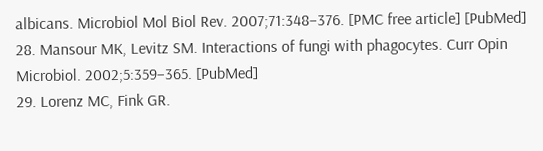albicans. Microbiol Mol Biol Rev. 2007;71:348–376. [PMC free article] [PubMed]
28. Mansour MK, Levitz SM. Interactions of fungi with phagocytes. Curr Opin Microbiol. 2002;5:359–365. [PubMed]
29. Lorenz MC, Fink GR.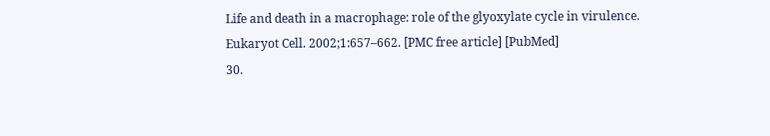Life and death in a macrophage: role of the glyoxylate cycle in virulence. Eukaryot Cell. 2002;1:657–662. [PMC free article] [PubMed]
30.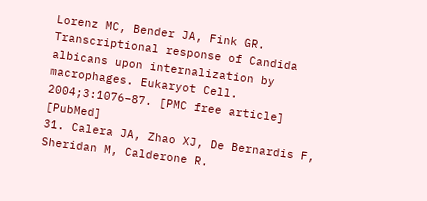Lorenz MC, Bender JA, Fink GR. Transcriptional response of Candida albicans upon internalization by macrophages. Eukaryot Cell. 2004;3:1076–87. [PMC free article] [PubMed]
31. Calera JA, Zhao XJ, De Bernardis F, Sheridan M, Calderone R.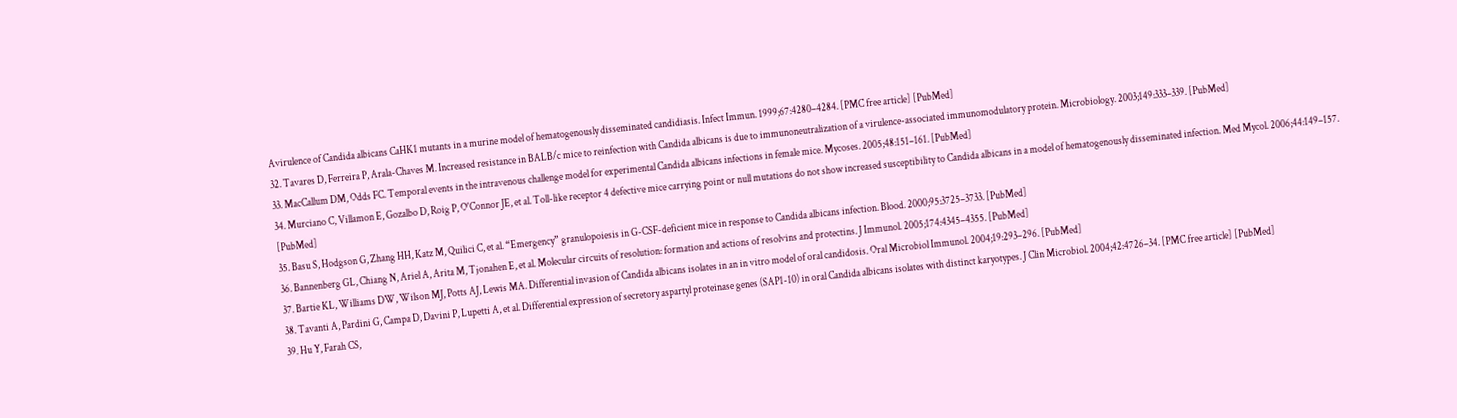Avirulence of Candida albicans CaHK1 mutants in a murine model of hematogenously disseminated candidiasis. Infect Immun. 1999;67:4280–4284. [PMC free article] [PubMed]
32. Tavares D, Ferreira P, Arala-Chaves M. Increased resistance in BALB/c mice to reinfection with Candida albicans is due to immunoneutralization of a virulence-associated immunomodulatory protein. Microbiology. 2003;149:333–339. [PubMed]
33. MacCallum DM, Odds FC. Temporal events in the intravenous challenge model for experimental Candida albicans infections in female mice. Mycoses. 2005;48:151–161. [PubMed]
34. Murciano C, Villamon E, Gozalbo D, Roig P, O'Connor JE, et al. Toll-like receptor 4 defective mice carrying point or null mutations do not show increased susceptibility to Candida albicans in a model of hematogenously disseminated infection. Med Mycol. 2006;44:149–157. [PubMed]
35. Basu S, Hodgson G, Zhang HH, Katz M, Quilici C, et al. “Emergency” granulopoiesis in G-CSF-deficient mice in response to Candida albicans infection. Blood. 2000;95:3725–3733. [PubMed]
36. Bannenberg GL, Chiang N, Ariel A, Arita M, Tjonahen E, et al. Molecular circuits of resolution: formation and actions of resolvins and protectins. J Immunol. 2005;174:4345–4355. [PubMed]
37. Bartie KL, Williams DW, Wilson MJ, Potts AJ, Lewis MA. Differential invasion of Candida albicans isolates in an in vitro model of oral candidosis. Oral Microbiol Immunol. 2004;19:293–296. [PubMed]
38. Tavanti A, Pardini G, Campa D, Davini P, Lupetti A, et al. Differential expression of secretory aspartyl proteinase genes (SAP1-10) in oral Candida albicans isolates with distinct karyotypes. J Clin Microbiol. 2004;42:4726–34. [PMC free article] [PubMed]
39. Hu Y, Farah CS,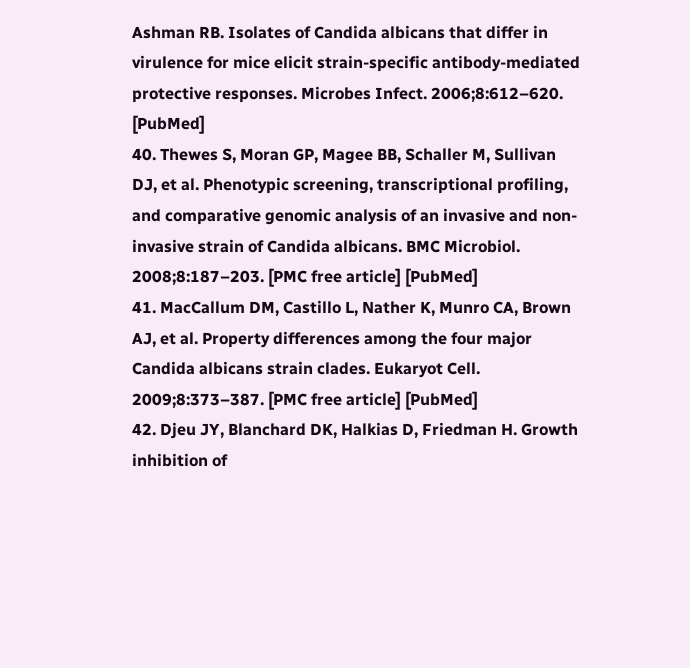Ashman RB. Isolates of Candida albicans that differ in virulence for mice elicit strain-specific antibody-mediated protective responses. Microbes Infect. 2006;8:612–620. [PubMed]
40. Thewes S, Moran GP, Magee BB, Schaller M, Sullivan DJ, et al. Phenotypic screening, transcriptional profiling, and comparative genomic analysis of an invasive and non-invasive strain of Candida albicans. BMC Microbiol. 2008;8:187–203. [PMC free article] [PubMed]
41. MacCallum DM, Castillo L, Nather K, Munro CA, Brown AJ, et al. Property differences among the four major Candida albicans strain clades. Eukaryot Cell. 2009;8:373–387. [PMC free article] [PubMed]
42. Djeu JY, Blanchard DK, Halkias D, Friedman H. Growth inhibition of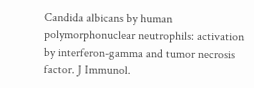Candida albicans by human polymorphonuclear neutrophils: activation by interferon-gamma and tumor necrosis factor. J Immunol.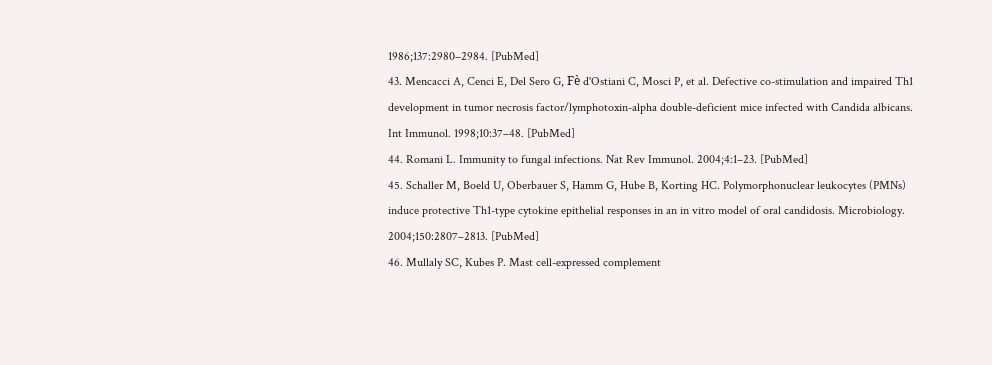1986;137:2980–2984. [PubMed]
43. Mencacci A, Cenci E, Del Sero G, Fè d'Ostiani C, Mosci P, et al. Defective co-stimulation and impaired Th1 development in tumor necrosis factor/lymphotoxin-alpha double-deficient mice infected with Candida albicans. Int Immunol. 1998;10:37–48. [PubMed]
44. Romani L. Immunity to fungal infections. Nat Rev Immunol. 2004;4:1–23. [PubMed]
45. Schaller M, Boeld U, Oberbauer S, Hamm G, Hube B, Korting HC. Polymorphonuclear leukocytes (PMNs) induce protective Th1-type cytokine epithelial responses in an in vitro model of oral candidosis. Microbiology. 2004;150:2807–2813. [PubMed]
46. Mullaly SC, Kubes P. Mast cell-expressed complement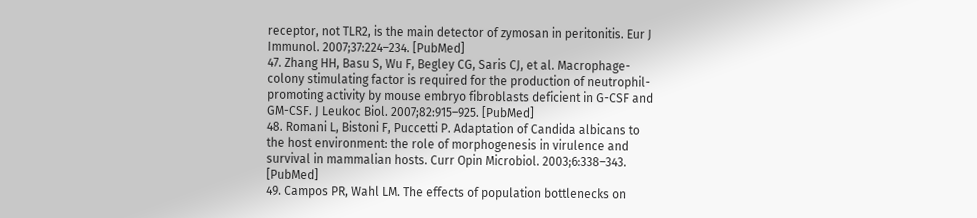receptor, not TLR2, is the main detector of zymosan in peritonitis. Eur J Immunol. 2007;37:224–234. [PubMed]
47. Zhang HH, Basu S, Wu F, Begley CG, Saris CJ, et al. Macrophage-colony stimulating factor is required for the production of neutrophil-promoting activity by mouse embryo fibroblasts deficient in G-CSF and GM-CSF. J Leukoc Biol. 2007;82:915–925. [PubMed]
48. Romani L, Bistoni F, Puccetti P. Adaptation of Candida albicans to the host environment: the role of morphogenesis in virulence and survival in mammalian hosts. Curr Opin Microbiol. 2003;6:338–343. [PubMed]
49. Campos PR, Wahl LM. The effects of population bottlenecks on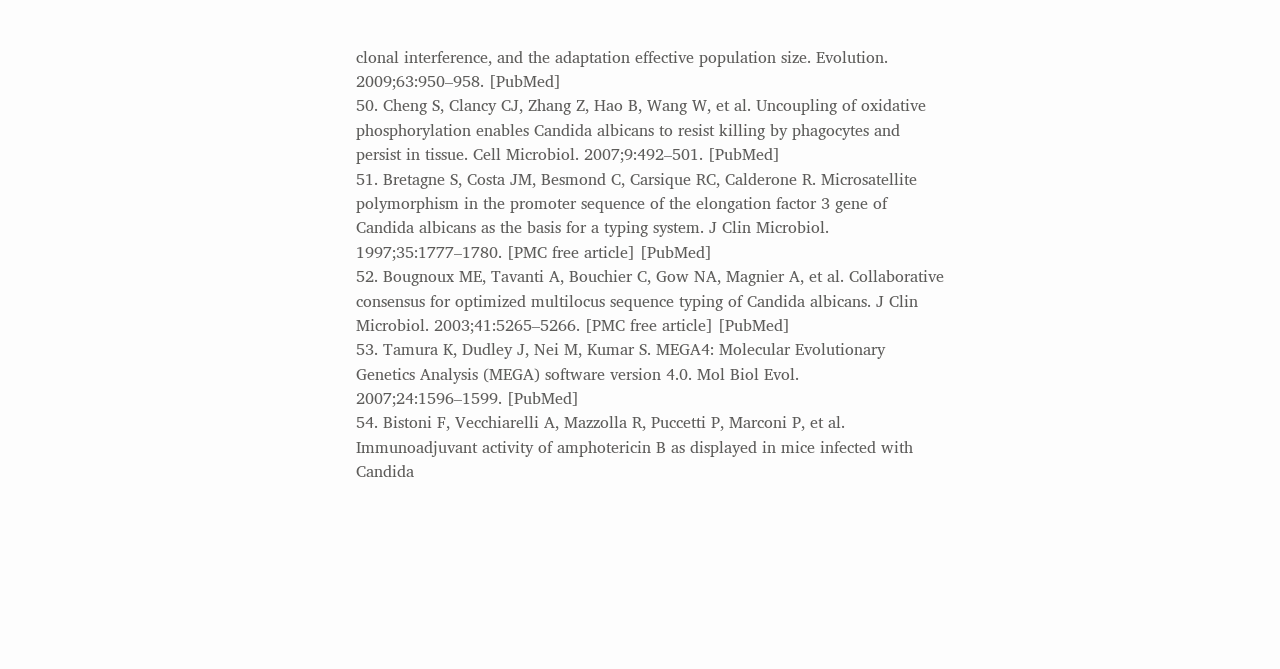clonal interference, and the adaptation effective population size. Evolution. 2009;63:950–958. [PubMed]
50. Cheng S, Clancy CJ, Zhang Z, Hao B, Wang W, et al. Uncoupling of oxidative phosphorylation enables Candida albicans to resist killing by phagocytes and persist in tissue. Cell Microbiol. 2007;9:492–501. [PubMed]
51. Bretagne S, Costa JM, Besmond C, Carsique RC, Calderone R. Microsatellite polymorphism in the promoter sequence of the elongation factor 3 gene of Candida albicans as the basis for a typing system. J Clin Microbiol. 1997;35:1777–1780. [PMC free article] [PubMed]
52. Bougnoux ME, Tavanti A, Bouchier C, Gow NA, Magnier A, et al. Collaborative consensus for optimized multilocus sequence typing of Candida albicans. J Clin Microbiol. 2003;41:5265–5266. [PMC free article] [PubMed]
53. Tamura K, Dudley J, Nei M, Kumar S. MEGA4: Molecular Evolutionary Genetics Analysis (MEGA) software version 4.0. Mol Biol Evol. 2007;24:1596–1599. [PubMed]
54. Bistoni F, Vecchiarelli A, Mazzolla R, Puccetti P, Marconi P, et al. Immunoadjuvant activity of amphotericin B as displayed in mice infected with Candida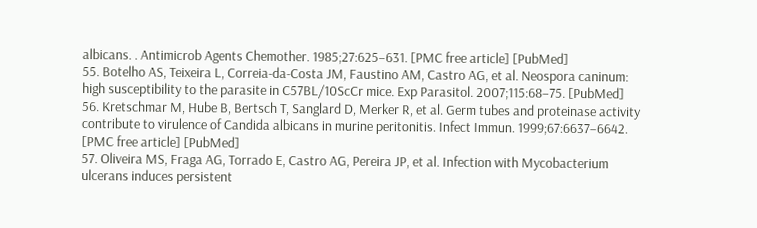albicans. . Antimicrob Agents Chemother. 1985;27:625–631. [PMC free article] [PubMed]
55. Botelho AS, Teixeira L, Correia-da-Costa JM, Faustino AM, Castro AG, et al. Neospora caninum: high susceptibility to the parasite in C57BL/10ScCr mice. Exp Parasitol. 2007;115:68–75. [PubMed]
56. Kretschmar M, Hube B, Bertsch T, Sanglard D, Merker R, et al. Germ tubes and proteinase activity contribute to virulence of Candida albicans in murine peritonitis. Infect Immun. 1999;67:6637–6642. [PMC free article] [PubMed]
57. Oliveira MS, Fraga AG, Torrado E, Castro AG, Pereira JP, et al. Infection with Mycobacterium ulcerans induces persistent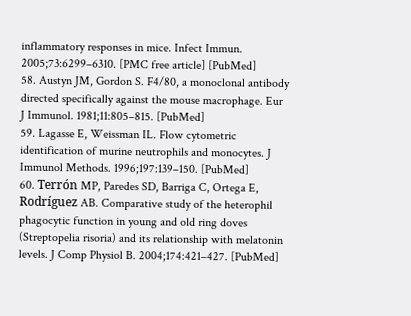inflammatory responses in mice. Infect Immun. 2005;73:6299–6310. [PMC free article] [PubMed]
58. Austyn JM, Gordon S. F4/80, a monoclonal antibody directed specifically against the mouse macrophage. Eur J Immunol. 1981;11:805–815. [PubMed]
59. Lagasse E, Weissman IL. Flow cytometric identification of murine neutrophils and monocytes. J Immunol Methods. 1996;197:139–150. [PubMed]
60. Terrón MP, Paredes SD, Barriga C, Ortega E, Rodríguez AB. Comparative study of the heterophil phagocytic function in young and old ring doves (Streptopelia risoria) and its relationship with melatonin levels. J Comp Physiol B. 2004;174:421–427. [PubMed]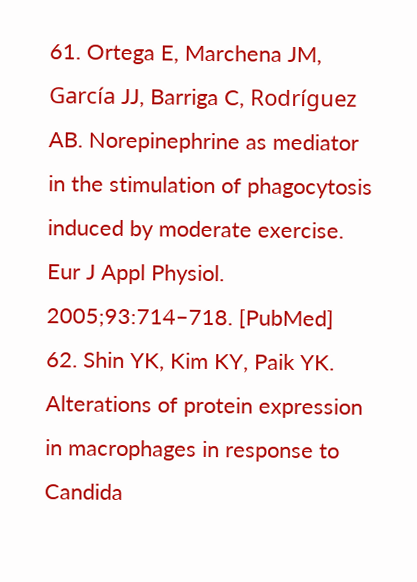61. Ortega E, Marchena JM, García JJ, Barriga C, Rodríguez AB. Norepinephrine as mediator in the stimulation of phagocytosis induced by moderate exercise. Eur J Appl Physiol. 2005;93:714–718. [PubMed]
62. Shin YK, Kim KY, Paik YK. Alterations of protein expression in macrophages in response to Candida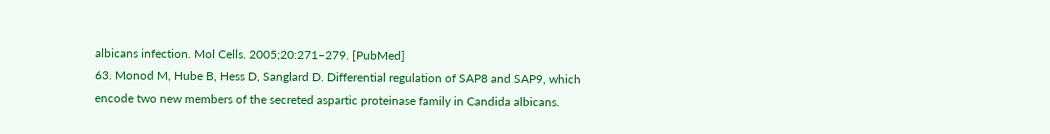albicans infection. Mol Cells. 2005;20:271–279. [PubMed]
63. Monod M, Hube B, Hess D, Sanglard D. Differential regulation of SAP8 and SAP9, which encode two new members of the secreted aspartic proteinase family in Candida albicans.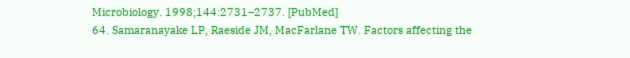Microbiology. 1998;144:2731–2737. [PubMed]
64. Samaranayake LP, Raeside JM, MacFarlane TW. Factors affecting the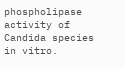phospholipase activity of Candida species in vitro.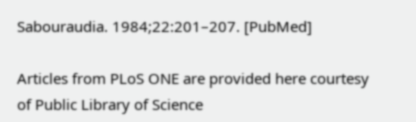Sabouraudia. 1984;22:201–207. [PubMed]

Articles from PLoS ONE are provided here courtesy of Public Library of Science